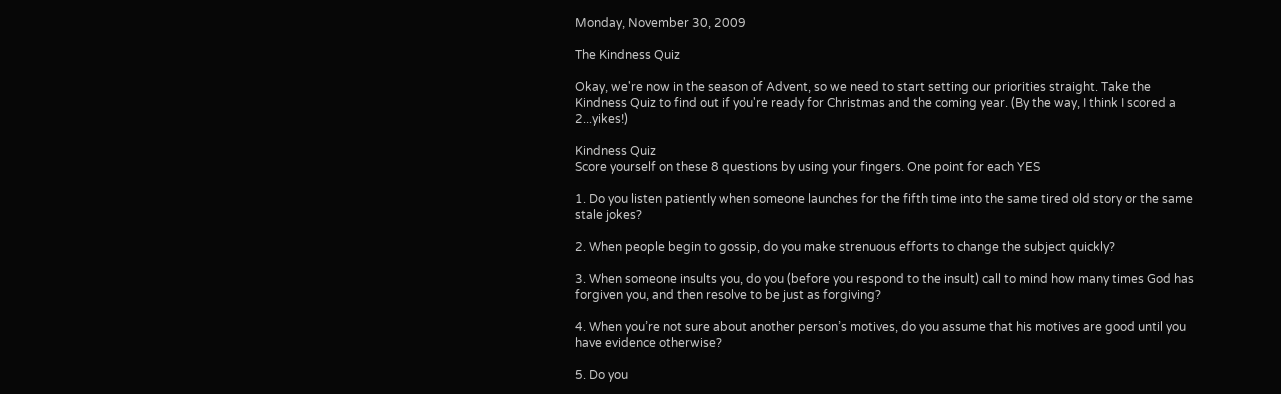Monday, November 30, 2009

The Kindness Quiz

Okay, we're now in the season of Advent, so we need to start setting our priorities straight. Take the Kindness Quiz to find out if you're ready for Christmas and the coming year. (By the way, I think I scored a 2...yikes!)

Kindness Quiz
Score yourself on these 8 questions by using your fingers. One point for each YES

1. Do you listen patiently when someone launches for the fifth time into the same tired old story or the same stale jokes?

2. When people begin to gossip, do you make strenuous efforts to change the subject quickly?

3. When someone insults you, do you (before you respond to the insult) call to mind how many times God has forgiven you, and then resolve to be just as forgiving?

4. When you’re not sure about another person’s motives, do you assume that his motives are good until you have evidence otherwise?

5. Do you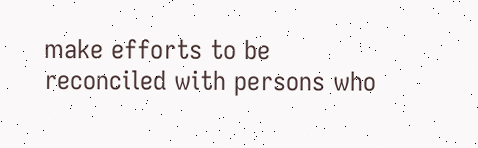make efforts to be reconciled with persons who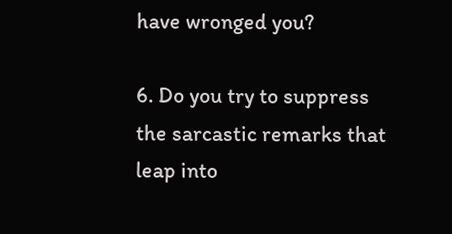have wronged you?

6. Do you try to suppress the sarcastic remarks that leap into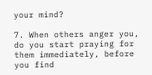your mind?

7. When others anger you, do you start praying for them immediately, before you find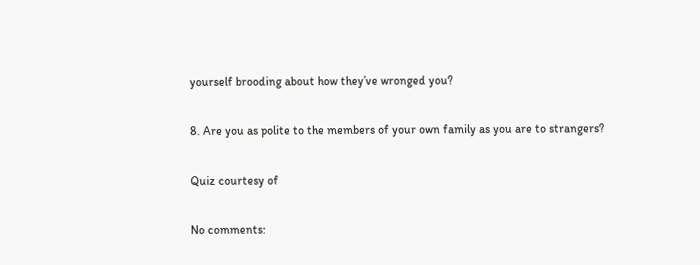yourself brooding about how they’ve wronged you?

8. Are you as polite to the members of your own family as you are to strangers?

Quiz courtesy of

No comments: